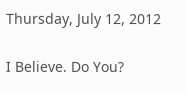Thursday, July 12, 2012

I Believe. Do You?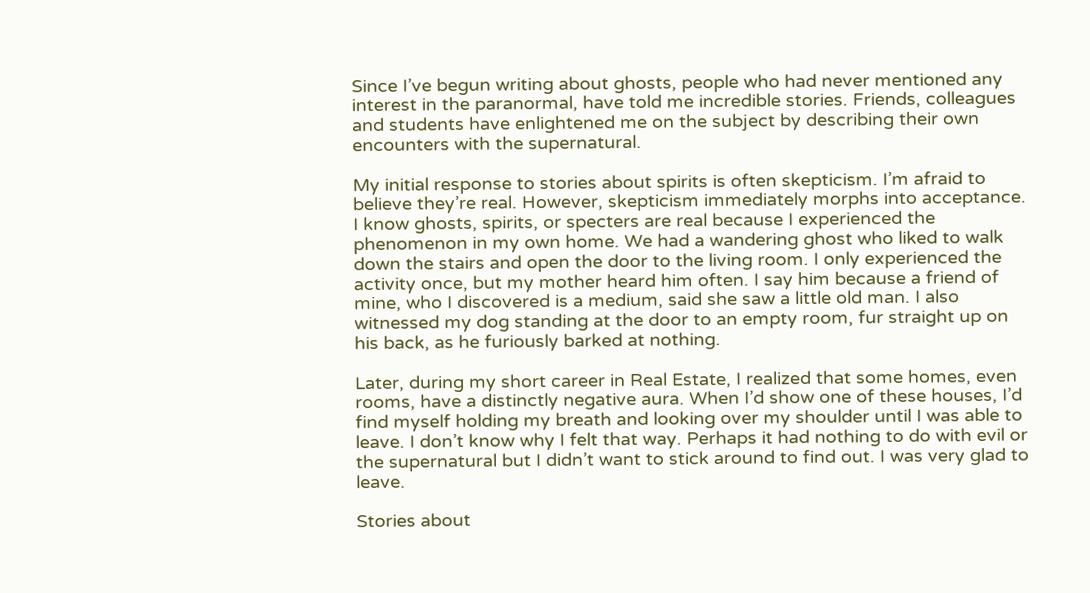Since I’ve begun writing about ghosts, people who had never mentioned any interest in the paranormal, have told me incredible stories. Friends, colleagues and students have enlightened me on the subject by describing their own encounters with the supernatural.

My initial response to stories about spirits is often skepticism. I’m afraid to believe they’re real. However, skepticism immediately morphs into acceptance. I know ghosts, spirits, or specters are real because I experienced the phenomenon in my own home. We had a wandering ghost who liked to walk down the stairs and open the door to the living room. I only experienced the activity once, but my mother heard him often. I say him because a friend of mine, who I discovered is a medium, said she saw a little old man. I also witnessed my dog standing at the door to an empty room, fur straight up on his back, as he furiously barked at nothing.

Later, during my short career in Real Estate, I realized that some homes, even rooms, have a distinctly negative aura. When I’d show one of these houses, I’d find myself holding my breath and looking over my shoulder until I was able to leave. I don’t know why I felt that way. Perhaps it had nothing to do with evil or the supernatural but I didn’t want to stick around to find out. I was very glad to leave.

Stories about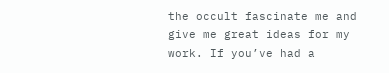the occult fascinate me and give me great ideas for my work. If you’ve had a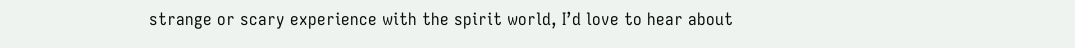strange or scary experience with the spirit world, I’d love to hear about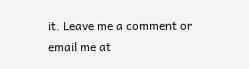it. Leave me a comment or email me at